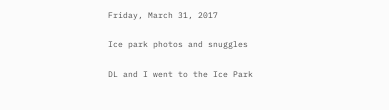Friday, March 31, 2017

Ice park photos and snuggles

DL and I went to the Ice Park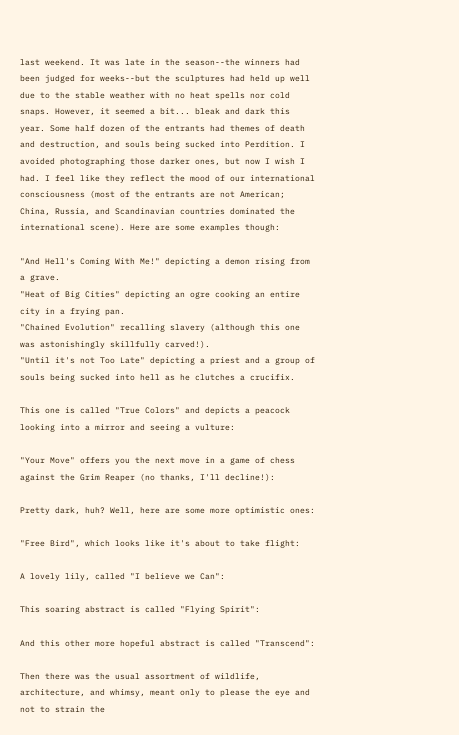last weekend. It was late in the season--the winners had been judged for weeks--but the sculptures had held up well due to the stable weather with no heat spells nor cold snaps. However, it seemed a bit... bleak and dark this year. Some half dozen of the entrants had themes of death and destruction, and souls being sucked into Perdition. I avoided photographing those darker ones, but now I wish I had. I feel like they reflect the mood of our international consciousness (most of the entrants are not American; China, Russia, and Scandinavian countries dominated the international scene). Here are some examples though:

"And Hell's Coming With Me!" depicting a demon rising from a grave.
"Heat of Big Cities" depicting an ogre cooking an entire city in a frying pan.
"Chained Evolution" recalling slavery (although this one was astonishingly skillfully carved!).
"Until it's not Too Late" depicting a priest and a group of souls being sucked into hell as he clutches a crucifix.

This one is called "True Colors" and depicts a peacock looking into a mirror and seeing a vulture:

"Your Move" offers you the next move in a game of chess against the Grim Reaper (no thanks, I'll decline!):

Pretty dark, huh? Well, here are some more optimistic ones:

"Free Bird", which looks like it's about to take flight:

A lovely lily, called "I believe we Can":

This soaring abstract is called "Flying Spirit":

And this other more hopeful abstract is called "Transcend":

Then there was the usual assortment of wildlife, architecture, and whimsy, meant only to please the eye and not to strain the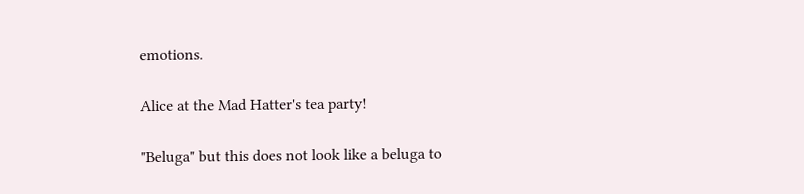emotions.

Alice at the Mad Hatter's tea party!

"Beluga" but this does not look like a beluga to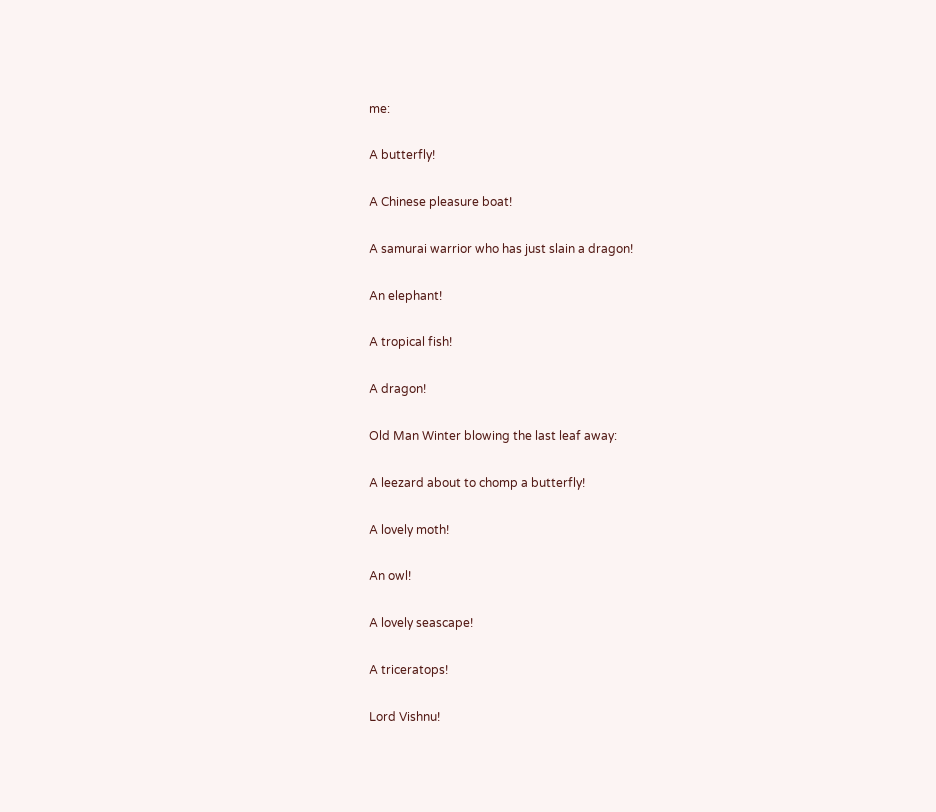me:

A butterfly!

A Chinese pleasure boat!

A samurai warrior who has just slain a dragon!

An elephant!

A tropical fish!

A dragon!

Old Man Winter blowing the last leaf away:

A leezard about to chomp a butterfly!

A lovely moth!

An owl!

A lovely seascape!

A triceratops!

Lord Vishnu!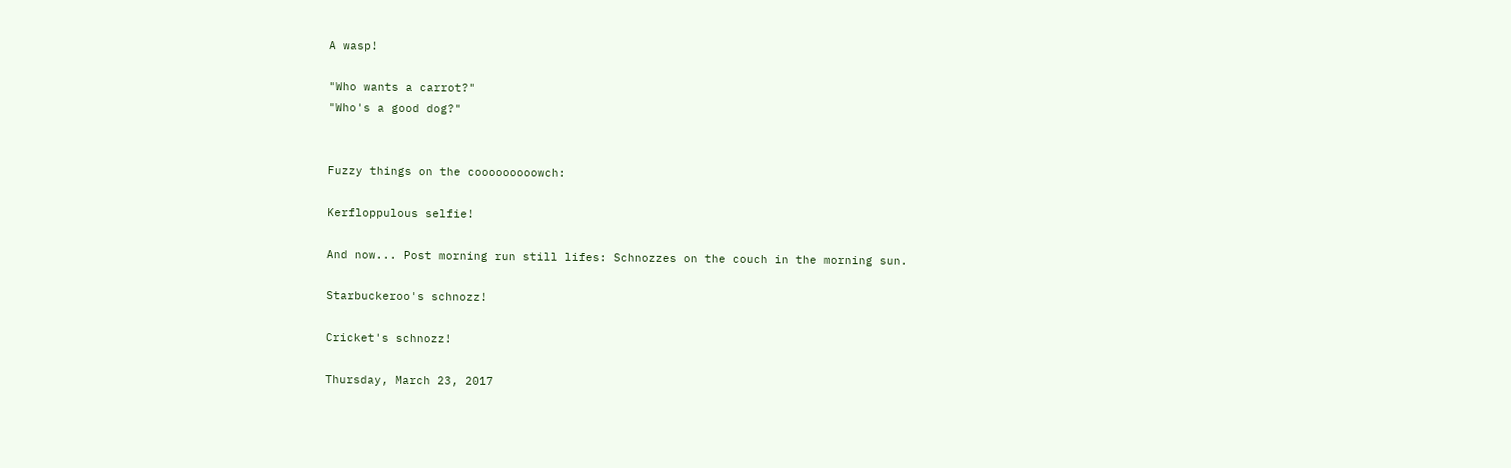A wasp!

"Who wants a carrot?"
"Who's a good dog?"


Fuzzy things on the cooooooooowch:

Kerfloppulous selfie!

And now... Post morning run still lifes: Schnozzes on the couch in the morning sun.

Starbuckeroo's schnozz!

Cricket's schnozz!

Thursday, March 23, 2017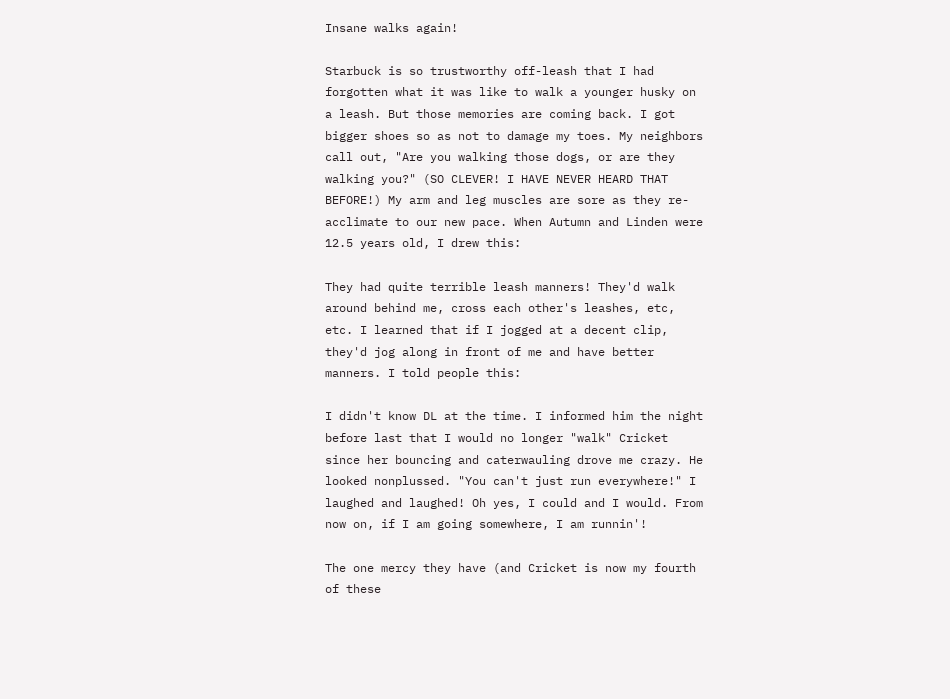Insane walks again!

Starbuck is so trustworthy off-leash that I had forgotten what it was like to walk a younger husky on a leash. But those memories are coming back. I got bigger shoes so as not to damage my toes. My neighbors call out, "Are you walking those dogs, or are they walking you?" (SO CLEVER! I HAVE NEVER HEARD THAT BEFORE!) My arm and leg muscles are sore as they re-acclimate to our new pace. When Autumn and Linden were 12.5 years old, I drew this:

They had quite terrible leash manners! They'd walk around behind me, cross each other's leashes, etc, etc. I learned that if I jogged at a decent clip, they'd jog along in front of me and have better manners. I told people this:

I didn't know DL at the time. I informed him the night before last that I would no longer "walk" Cricket since her bouncing and caterwauling drove me crazy. He looked nonplussed. "You can't just run everywhere!" I laughed and laughed! Oh yes, I could and I would. From now on, if I am going somewhere, I am runnin'!

The one mercy they have (and Cricket is now my fourth of these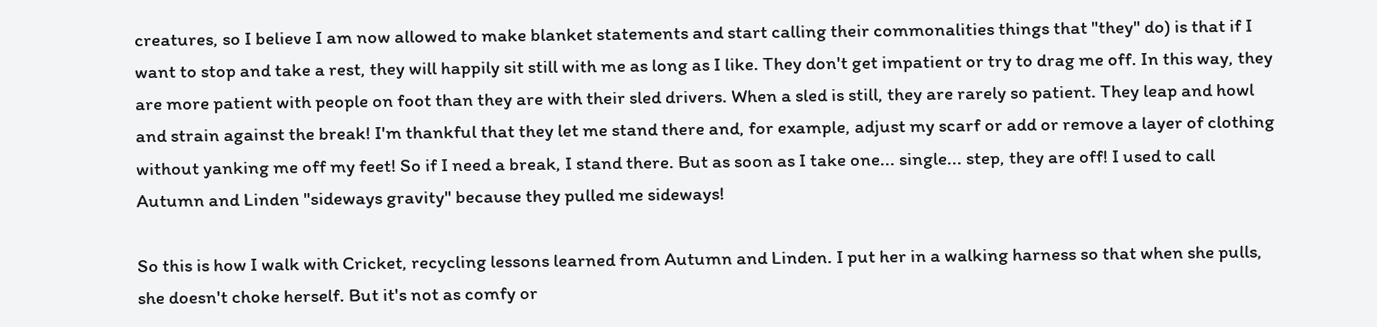creatures, so I believe I am now allowed to make blanket statements and start calling their commonalities things that "they" do) is that if I want to stop and take a rest, they will happily sit still with me as long as I like. They don't get impatient or try to drag me off. In this way, they are more patient with people on foot than they are with their sled drivers. When a sled is still, they are rarely so patient. They leap and howl and strain against the break! I'm thankful that they let me stand there and, for example, adjust my scarf or add or remove a layer of clothing without yanking me off my feet! So if I need a break, I stand there. But as soon as I take one... single... step, they are off! I used to call Autumn and Linden "sideways gravity" because they pulled me sideways!

So this is how I walk with Cricket, recycling lessons learned from Autumn and Linden. I put her in a walking harness so that when she pulls, she doesn't choke herself. But it's not as comfy or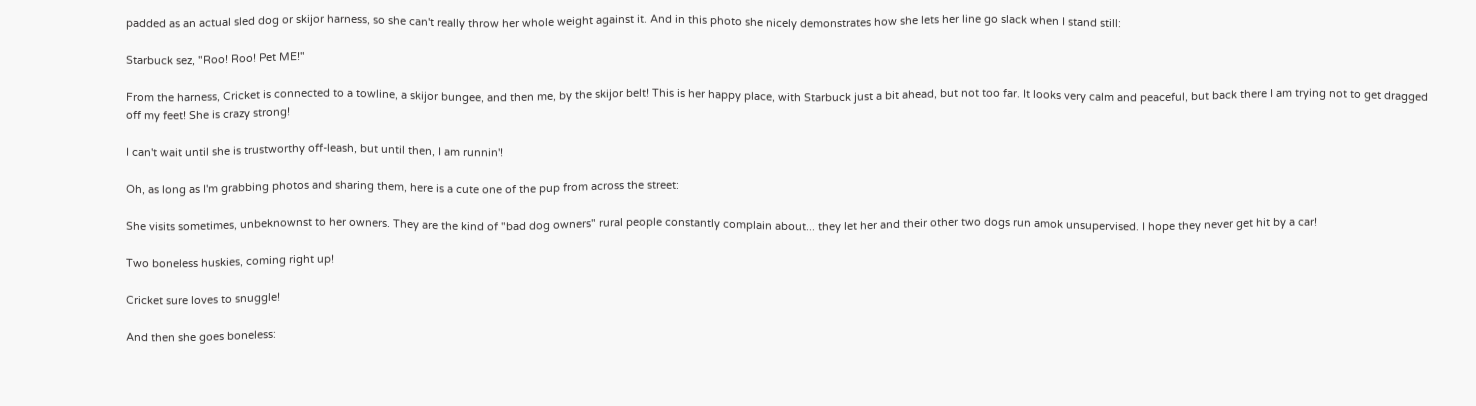padded as an actual sled dog or skijor harness, so she can't really throw her whole weight against it. And in this photo she nicely demonstrates how she lets her line go slack when I stand still:

Starbuck sez, "Roo! Roo! Pet ME!"

From the harness, Cricket is connected to a towline, a skijor bungee, and then me, by the skijor belt! This is her happy place, with Starbuck just a bit ahead, but not too far. It looks very calm and peaceful, but back there I am trying not to get dragged off my feet! She is crazy strong!

I can't wait until she is trustworthy off-leash, but until then, I am runnin'!

Oh, as long as I'm grabbing photos and sharing them, here is a cute one of the pup from across the street:

She visits sometimes, unbeknownst to her owners. They are the kind of "bad dog owners" rural people constantly complain about... they let her and their other two dogs run amok unsupervised. I hope they never get hit by a car!

Two boneless huskies, coming right up!

Cricket sure loves to snuggle!

And then she goes boneless: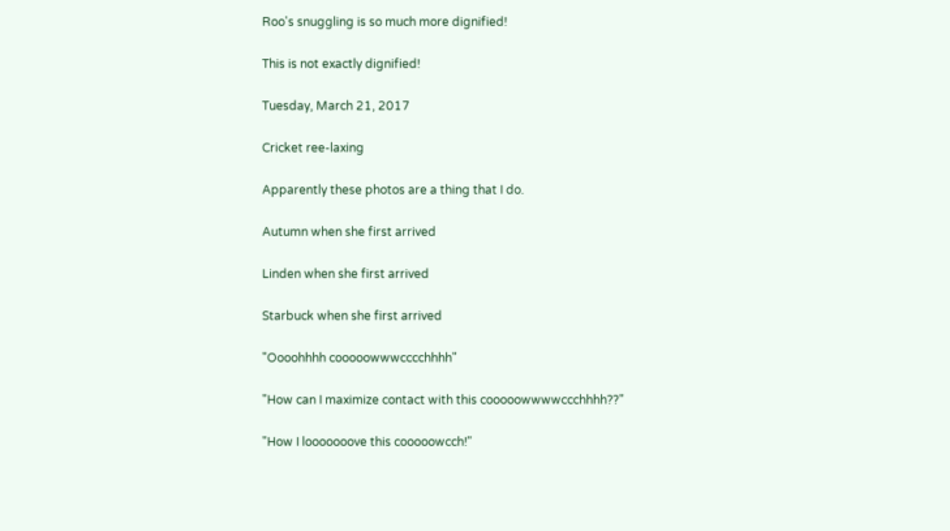Roo's snuggling is so much more dignified!

This is not exactly dignified!

Tuesday, March 21, 2017

Cricket ree-laxing

Apparently these photos are a thing that I do.

Autumn when she first arrived

Linden when she first arrived

Starbuck when she first arrived

"Oooohhhh cooooowwwcccchhhh"

"How can I maximize contact with this cooooowwwwccchhhh??"

"How I looooooove this cooooowcch!"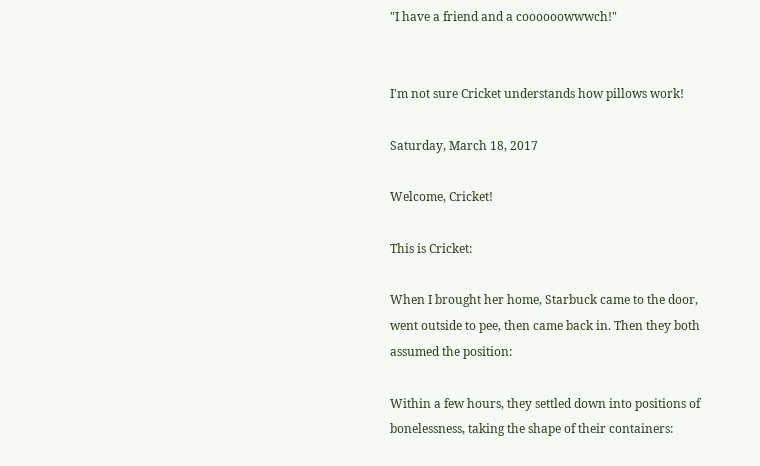"I have a friend and a coooooowwwch!"


I'm not sure Cricket understands how pillows work!

Saturday, March 18, 2017

Welcome, Cricket!

This is Cricket:

When I brought her home, Starbuck came to the door, went outside to pee, then came back in. Then they both assumed the position:

Within a few hours, they settled down into positions of bonelessness, taking the shape of their containers: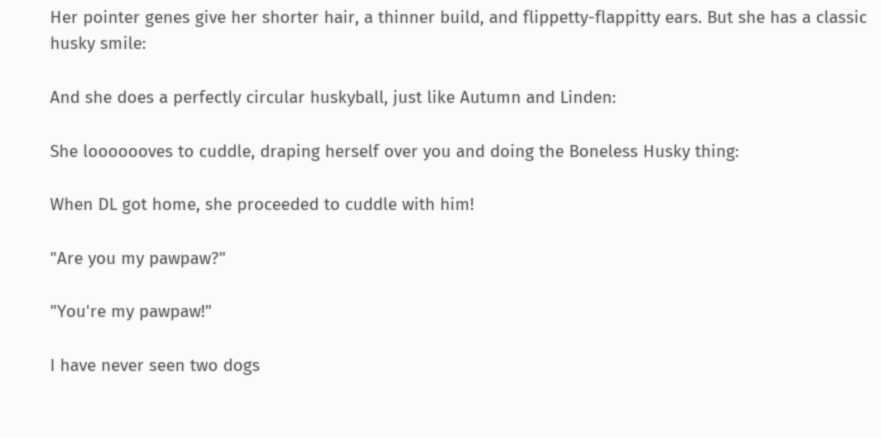Her pointer genes give her shorter hair, a thinner build, and flippetty-flappitty ears. But she has a classic husky smile:

And she does a perfectly circular huskyball, just like Autumn and Linden:

She looooooves to cuddle, draping herself over you and doing the Boneless Husky thing:

When DL got home, she proceeded to cuddle with him!

"Are you my pawpaw?"

"You're my pawpaw!"

I have never seen two dogs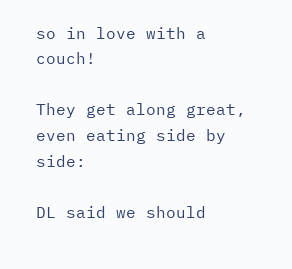so in love with a couch!

They get along great, even eating side by side:

DL said we should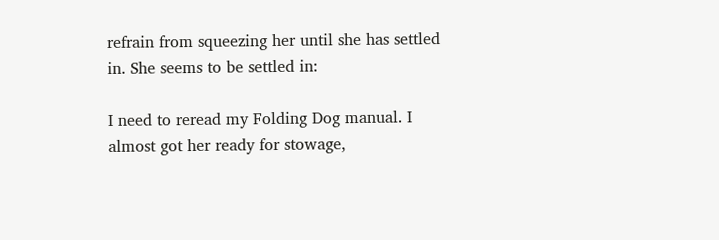refrain from squeezing her until she has settled in. She seems to be settled in:

I need to reread my Folding Dog manual. I almost got her ready for stowage,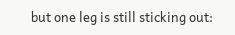but one leg is still sticking out: